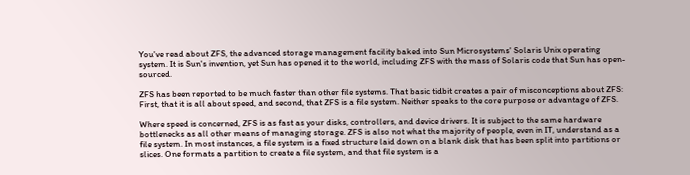You've read about ZFS, the advanced storage management facility baked into Sun Microsystems' Solaris Unix operating system. It is Sun's invention, yet Sun has opened it to the world, including ZFS with the mass of Solaris code that Sun has open-sourced.

ZFS has been reported to be much faster than other file systems. That basic tidbit creates a pair of misconceptions about ZFS: First, that it is all about speed, and second, that ZFS is a file system. Neither speaks to the core purpose or advantage of ZFS.

Where speed is concerned, ZFS is as fast as your disks, controllers, and device drivers. It is subject to the same hardware bottlenecks as all other means of managing storage. ZFS is also not what the majority of people, even in IT, understand as a file system. In most instances, a file system is a fixed structure laid down on a blank disk that has been split into partitions or slices. One formats a partition to create a file system, and that file system is a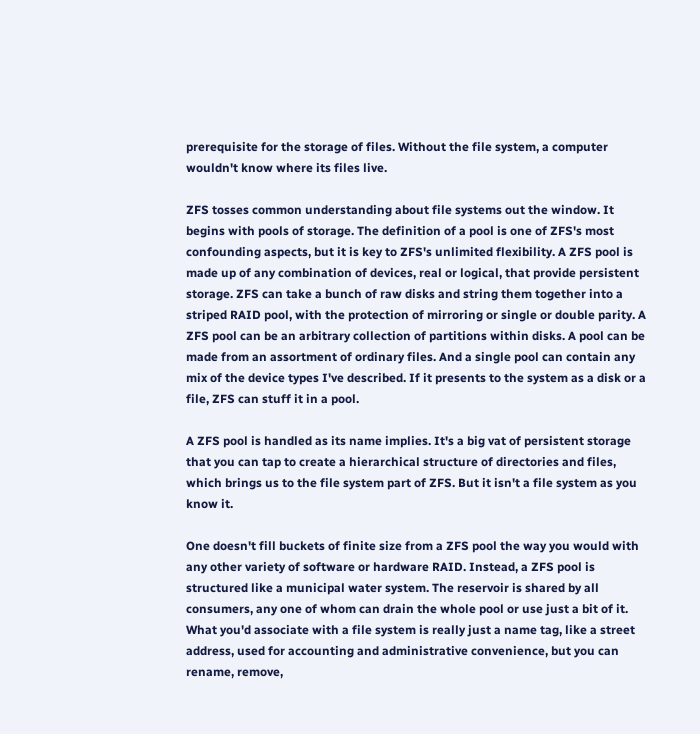prerequisite for the storage of files. Without the file system, a computer wouldn't know where its files live.

ZFS tosses common understanding about file systems out the window. It begins with pools of storage. The definition of a pool is one of ZFS's most confounding aspects, but it is key to ZFS's unlimited flexibility. A ZFS pool is made up of any combination of devices, real or logical, that provide persistent storage. ZFS can take a bunch of raw disks and string them together into a striped RAID pool, with the protection of mirroring or single or double parity. A ZFS pool can be an arbitrary collection of partitions within disks. A pool can be made from an assortment of ordinary files. And a single pool can contain any mix of the device types I've described. If it presents to the system as a disk or a file, ZFS can stuff it in a pool.

A ZFS pool is handled as its name implies. It's a big vat of persistent storage that you can tap to create a hierarchical structure of directories and files, which brings us to the file system part of ZFS. But it isn't a file system as you know it.

One doesn't fill buckets of finite size from a ZFS pool the way you would with any other variety of software or hardware RAID. Instead, a ZFS pool is structured like a municipal water system. The reservoir is shared by all consumers, any one of whom can drain the whole pool or use just a bit of it. What you'd associate with a file system is really just a name tag, like a street address, used for accounting and administrative convenience, but you can rename, remove,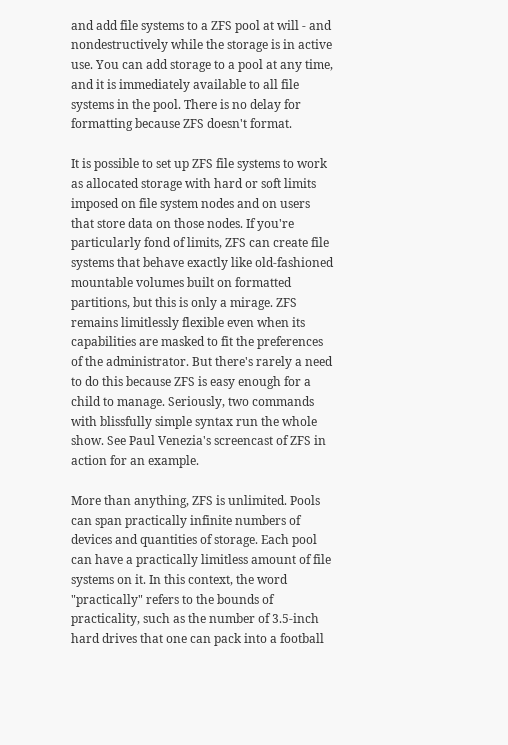and add file systems to a ZFS pool at will - and nondestructively while the storage is in active use. You can add storage to a pool at any time, and it is immediately available to all file systems in the pool. There is no delay for formatting because ZFS doesn't format.

It is possible to set up ZFS file systems to work as allocated storage with hard or soft limits imposed on file system nodes and on users that store data on those nodes. If you're particularly fond of limits, ZFS can create file systems that behave exactly like old-fashioned mountable volumes built on formatted partitions, but this is only a mirage. ZFS remains limitlessly flexible even when its capabilities are masked to fit the preferences of the administrator. But there's rarely a need to do this because ZFS is easy enough for a child to manage. Seriously, two commands with blissfully simple syntax run the whole show. See Paul Venezia's screencast of ZFS in action for an example.

More than anything, ZFS is unlimited. Pools can span practically infinite numbers of devices and quantities of storage. Each pool can have a practically limitless amount of file systems on it. In this context, the word "practically" refers to the bounds of practicality, such as the number of 3.5-inch hard drives that one can pack into a football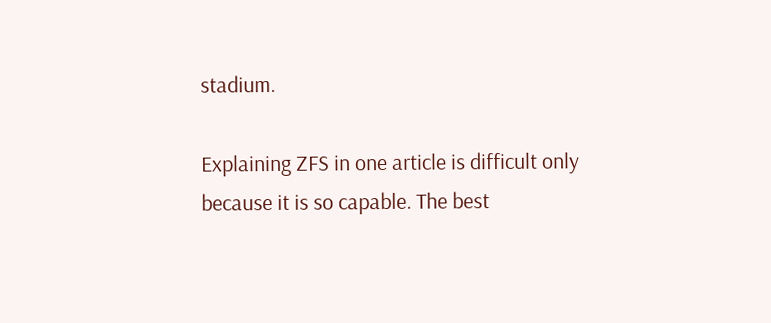stadium.

Explaining ZFS in one article is difficult only because it is so capable. The best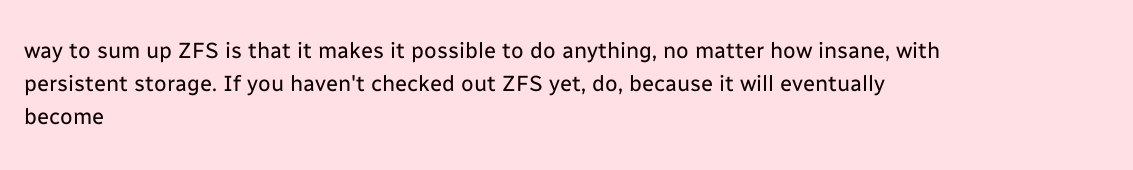way to sum up ZFS is that it makes it possible to do anything, no matter how insane, with persistent storage. If you haven't checked out ZFS yet, do, because it will eventually become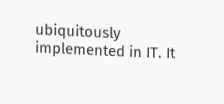ubiquitously implemented in IT. It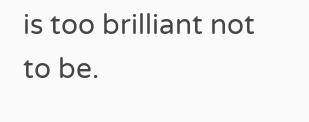is too brilliant not to be.